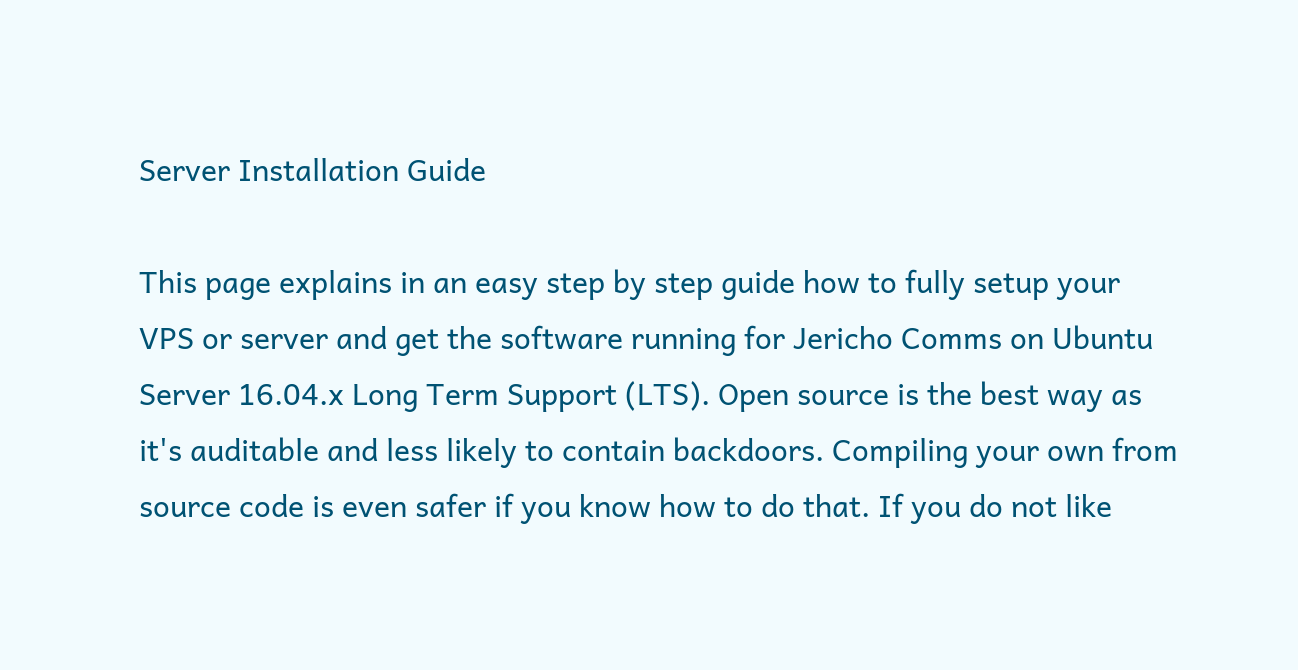Server Installation Guide

This page explains in an easy step by step guide how to fully setup your VPS or server and get the software running for Jericho Comms on Ubuntu Server 16.04.x Long Term Support (LTS). Open source is the best way as it's auditable and less likely to contain backdoors. Compiling your own from source code is even safer if you know how to do that. If you do not like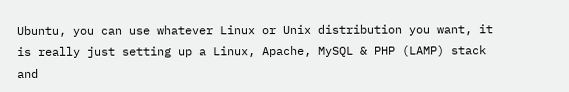Ubuntu, you can use whatever Linux or Unix distribution you want, it is really just setting up a Linux, Apache, MySQL & PHP (LAMP) stack and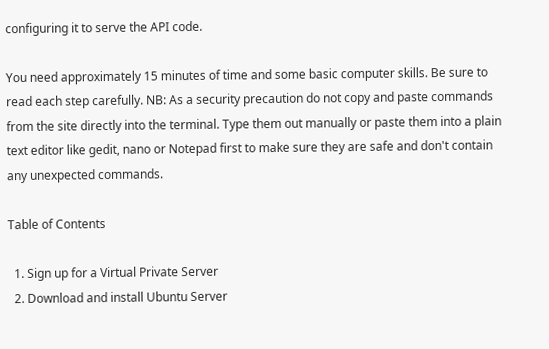configuring it to serve the API code.

You need approximately 15 minutes of time and some basic computer skills. Be sure to read each step carefully. NB: As a security precaution do not copy and paste commands from the site directly into the terminal. Type them out manually or paste them into a plain text editor like gedit, nano or Notepad first to make sure they are safe and don't contain any unexpected commands.

Table of Contents

  1. Sign up for a Virtual Private Server
  2. Download and install Ubuntu Server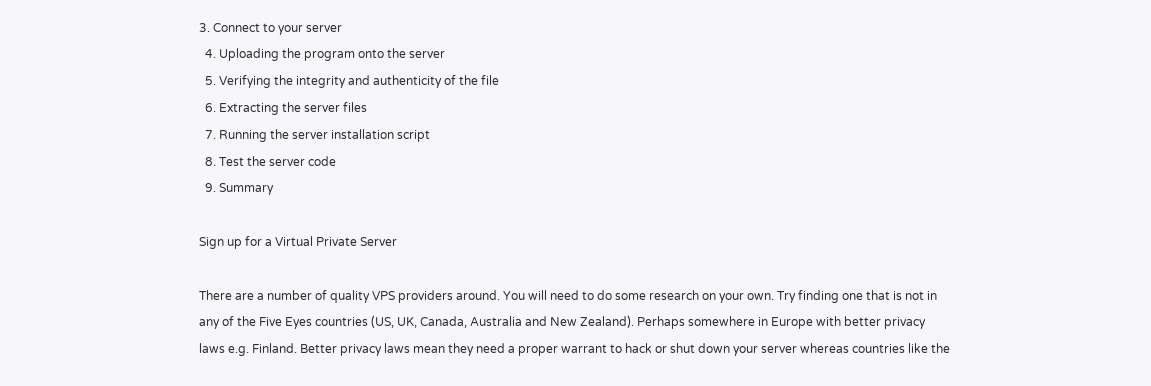3. Connect to your server
  4. Uploading the program onto the server
  5. Verifying the integrity and authenticity of the file
  6. Extracting the server files
  7. Running the server installation script
  8. Test the server code
  9. Summary

Sign up for a Virtual Private Server

There are a number of quality VPS providers around. You will need to do some research on your own. Try finding one that is not in any of the Five Eyes countries (US, UK, Canada, Australia and New Zealand). Perhaps somewhere in Europe with better privacy laws e.g. Finland. Better privacy laws mean they need a proper warrant to hack or shut down your server whereas countries like the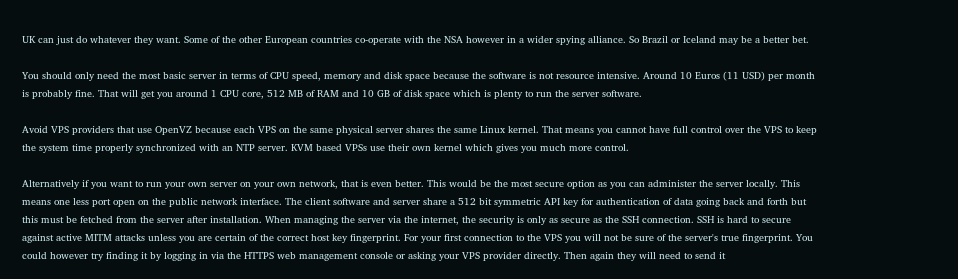UK can just do whatever they want. Some of the other European countries co-operate with the NSA however in a wider spying alliance. So Brazil or Iceland may be a better bet.

You should only need the most basic server in terms of CPU speed, memory and disk space because the software is not resource intensive. Around 10 Euros (11 USD) per month is probably fine. That will get you around 1 CPU core, 512 MB of RAM and 10 GB of disk space which is plenty to run the server software.

Avoid VPS providers that use OpenVZ because each VPS on the same physical server shares the same Linux kernel. That means you cannot have full control over the VPS to keep the system time properly synchronized with an NTP server. KVM based VPSs use their own kernel which gives you much more control.

Alternatively if you want to run your own server on your own network, that is even better. This would be the most secure option as you can administer the server locally. This means one less port open on the public network interface. The client software and server share a 512 bit symmetric API key for authentication of data going back and forth but this must be fetched from the server after installation. When managing the server via the internet, the security is only as secure as the SSH connection. SSH is hard to secure against active MITM attacks unless you are certain of the correct host key fingerprint. For your first connection to the VPS you will not be sure of the server's true fingerprint. You could however try finding it by logging in via the HTTPS web management console or asking your VPS provider directly. Then again they will need to send it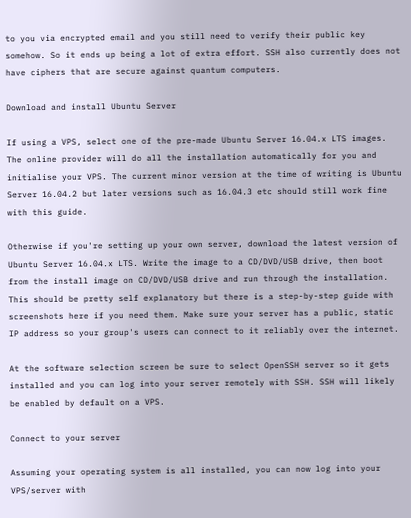to you via encrypted email and you still need to verify their public key somehow. So it ends up being a lot of extra effort. SSH also currently does not have ciphers that are secure against quantum computers.

Download and install Ubuntu Server

If using a VPS, select one of the pre-made Ubuntu Server 16.04.x LTS images. The online provider will do all the installation automatically for you and initialise your VPS. The current minor version at the time of writing is Ubuntu Server 16.04.2 but later versions such as 16.04.3 etc should still work fine with this guide.

Otherwise if you're setting up your own server, download the latest version of Ubuntu Server 16.04.x LTS. Write the image to a CD/DVD/USB drive, then boot from the install image on CD/DVD/USB drive and run through the installation. This should be pretty self explanatory but there is a step-by-step guide with screenshots here if you need them. Make sure your server has a public, static IP address so your group's users can connect to it reliably over the internet.

At the software selection screen be sure to select OpenSSH server so it gets installed and you can log into your server remotely with SSH. SSH will likely be enabled by default on a VPS.

Connect to your server

Assuming your operating system is all installed, you can now log into your VPS/server with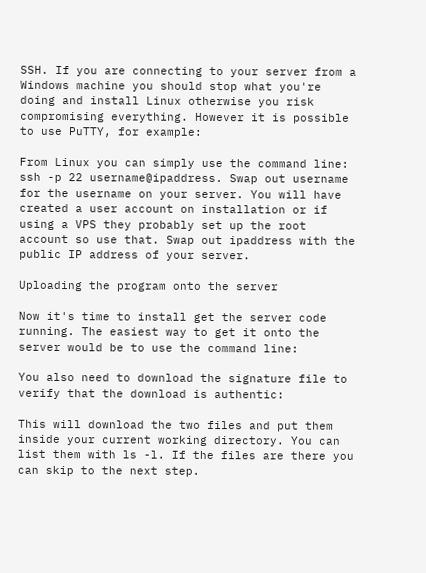SSH. If you are connecting to your server from a Windows machine you should stop what you're doing and install Linux otherwise you risk compromising everything. However it is possible to use PuTTY, for example:

From Linux you can simply use the command line: ssh -p 22 username@ipaddress. Swap out username for the username on your server. You will have created a user account on installation or if using a VPS they probably set up the root account so use that. Swap out ipaddress with the public IP address of your server.

Uploading the program onto the server

Now it's time to install get the server code running. The easiest way to get it onto the server would be to use the command line:

You also need to download the signature file to verify that the download is authentic:

This will download the two files and put them inside your current working directory. You can list them with ls -l. If the files are there you can skip to the next step.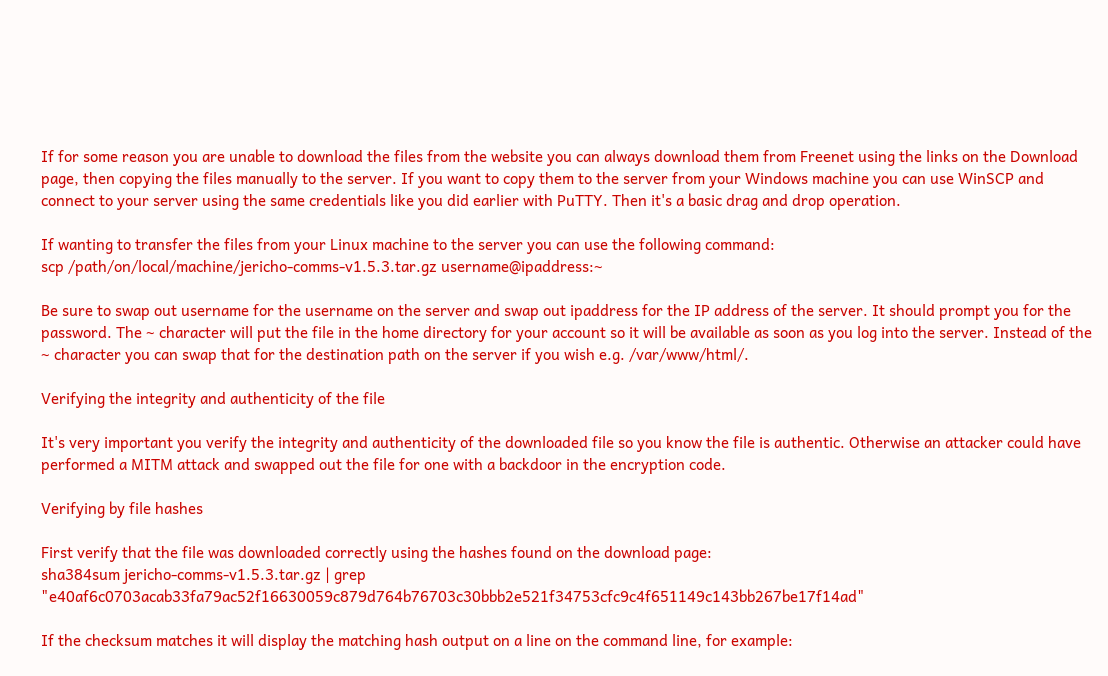If for some reason you are unable to download the files from the website you can always download them from Freenet using the links on the Download page, then copying the files manually to the server. If you want to copy them to the server from your Windows machine you can use WinSCP and connect to your server using the same credentials like you did earlier with PuTTY. Then it's a basic drag and drop operation.

If wanting to transfer the files from your Linux machine to the server you can use the following command:
scp /path/on/local/machine/jericho-comms-v1.5.3.tar.gz username@ipaddress:~

Be sure to swap out username for the username on the server and swap out ipaddress for the IP address of the server. It should prompt you for the password. The ~ character will put the file in the home directory for your account so it will be available as soon as you log into the server. Instead of the ~ character you can swap that for the destination path on the server if you wish e.g. /var/www/html/.

Verifying the integrity and authenticity of the file

It's very important you verify the integrity and authenticity of the downloaded file so you know the file is authentic. Otherwise an attacker could have performed a MITM attack and swapped out the file for one with a backdoor in the encryption code.

Verifying by file hashes

First verify that the file was downloaded correctly using the hashes found on the download page:
sha384sum jericho-comms-v1.5.3.tar.gz | grep "e40af6c0703acab33fa79ac52f16630059c879d764b76703c30bbb2e521f34753cfc9c4f651149c143bb267be17f14ad"

If the checksum matches it will display the matching hash output on a line on the command line, for example: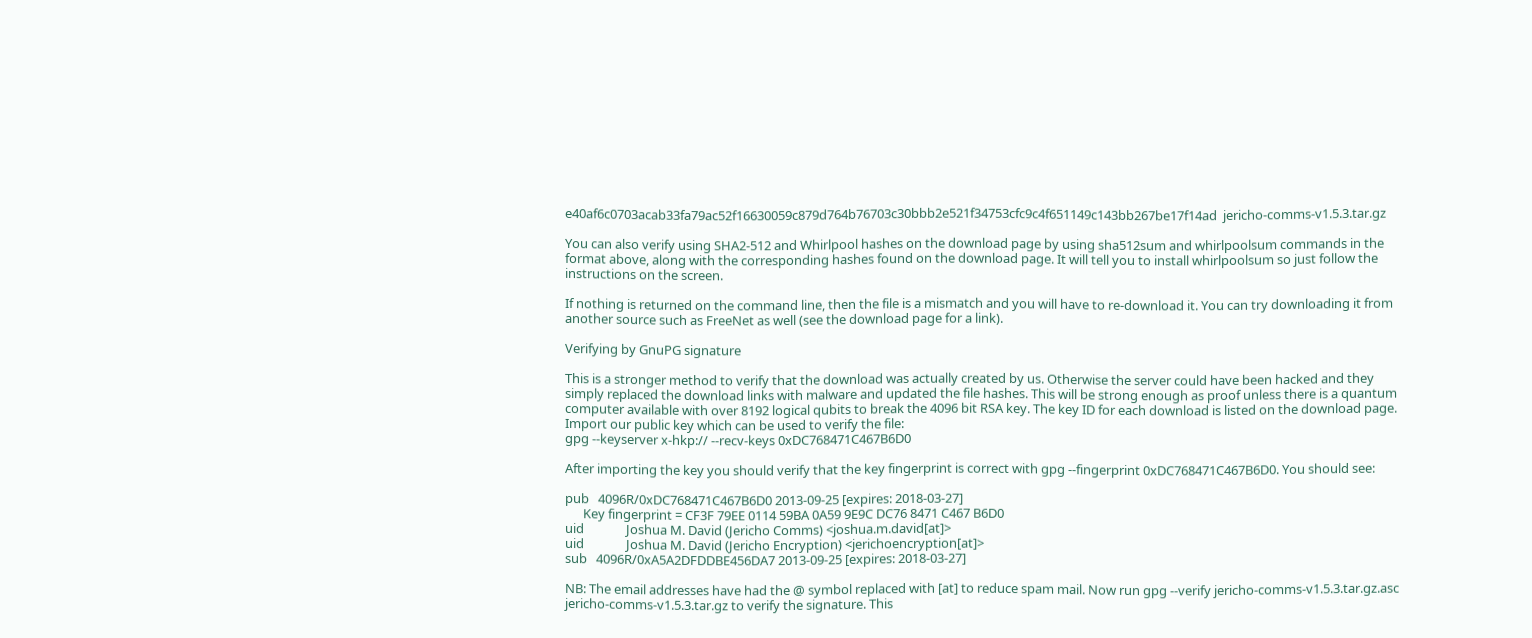e40af6c0703acab33fa79ac52f16630059c879d764b76703c30bbb2e521f34753cfc9c4f651149c143bb267be17f14ad  jericho-comms-v1.5.3.tar.gz

You can also verify using SHA2-512 and Whirlpool hashes on the download page by using sha512sum and whirlpoolsum commands in the format above, along with the corresponding hashes found on the download page. It will tell you to install whirlpoolsum so just follow the instructions on the screen.

If nothing is returned on the command line, then the file is a mismatch and you will have to re-download it. You can try downloading it from another source such as FreeNet as well (see the download page for a link).

Verifying by GnuPG signature

This is a stronger method to verify that the download was actually created by us. Otherwise the server could have been hacked and they simply replaced the download links with malware and updated the file hashes. This will be strong enough as proof unless there is a quantum computer available with over 8192 logical qubits to break the 4096 bit RSA key. The key ID for each download is listed on the download page. Import our public key which can be used to verify the file:
gpg --keyserver x-hkp:// --recv-keys 0xDC768471C467B6D0

After importing the key you should verify that the key fingerprint is correct with gpg --fingerprint 0xDC768471C467B6D0. You should see:

pub   4096R/0xDC768471C467B6D0 2013-09-25 [expires: 2018-03-27]
      Key fingerprint = CF3F 79EE 0114 59BA 0A59 9E9C DC76 8471 C467 B6D0
uid              Joshua M. David (Jericho Comms) <joshua.m.david[at]>
uid              Joshua M. David (Jericho Encryption) <jerichoencryption[at]>
sub   4096R/0xA5A2DFDDBE456DA7 2013-09-25 [expires: 2018-03-27]

NB: The email addresses have had the @ symbol replaced with [at] to reduce spam mail. Now run gpg --verify jericho-comms-v1.5.3.tar.gz.asc jericho-comms-v1.5.3.tar.gz to verify the signature. This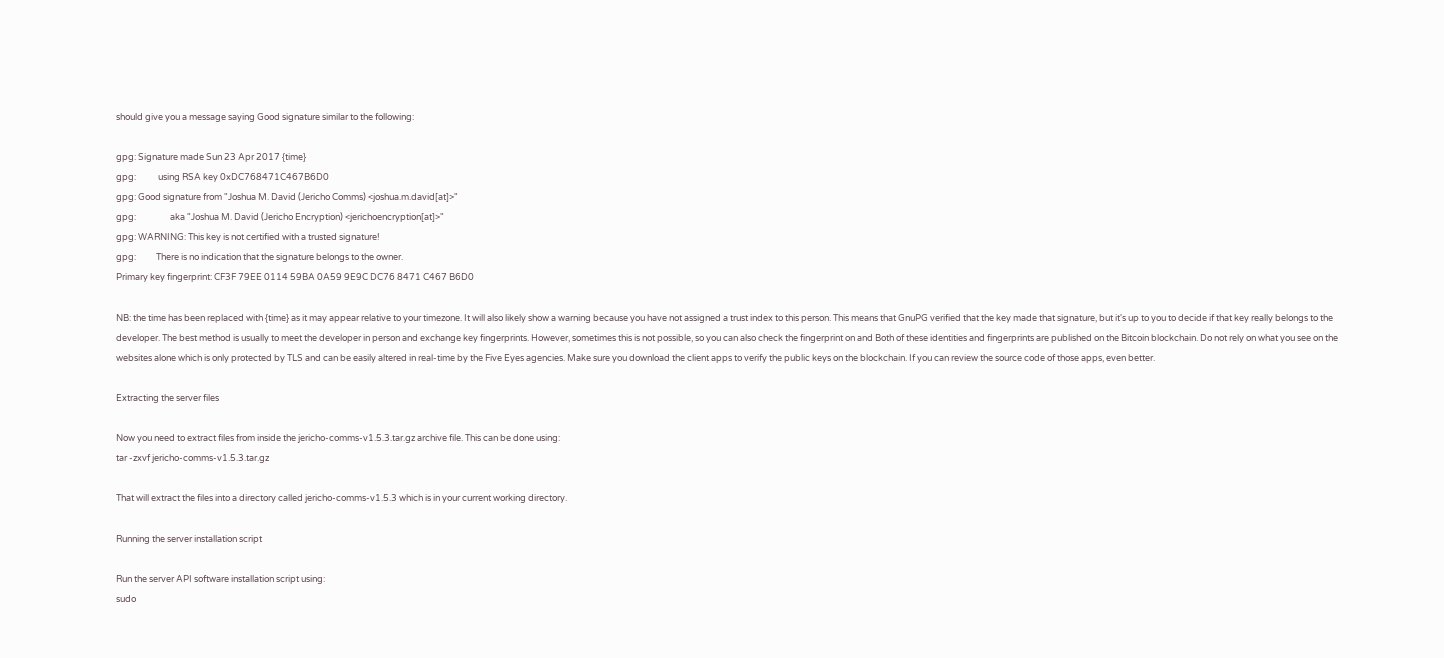should give you a message saying Good signature similar to the following:

gpg: Signature made Sun 23 Apr 2017 {time}
gpg:           using RSA key 0xDC768471C467B6D0
gpg: Good signature from "Joshua M. David (Jericho Comms) <joshua.m.david[at]>"
gpg:                 aka "Joshua M. David (Jericho Encryption) <jerichoencryption[at]>"
gpg: WARNING: This key is not certified with a trusted signature!
gpg:          There is no indication that the signature belongs to the owner.
Primary key fingerprint: CF3F 79EE 0114 59BA 0A59 9E9C DC76 8471 C467 B6D0

NB: the time has been replaced with {time} as it may appear relative to your timezone. It will also likely show a warning because you have not assigned a trust index to this person. This means that GnuPG verified that the key made that signature, but it's up to you to decide if that key really belongs to the developer. The best method is usually to meet the developer in person and exchange key fingerprints. However, sometimes this is not possible, so you can also check the fingerprint on and Both of these identities and fingerprints are published on the Bitcoin blockchain. Do not rely on what you see on the websites alone which is only protected by TLS and can be easily altered in real-time by the Five Eyes agencies. Make sure you download the client apps to verify the public keys on the blockchain. If you can review the source code of those apps, even better.

Extracting the server files

Now you need to extract files from inside the jericho-comms-v1.5.3.tar.gz archive file. This can be done using:
tar -zxvf jericho-comms-v1.5.3.tar.gz

That will extract the files into a directory called jericho-comms-v1.5.3 which is in your current working directory.

Running the server installation script

Run the server API software installation script using:
sudo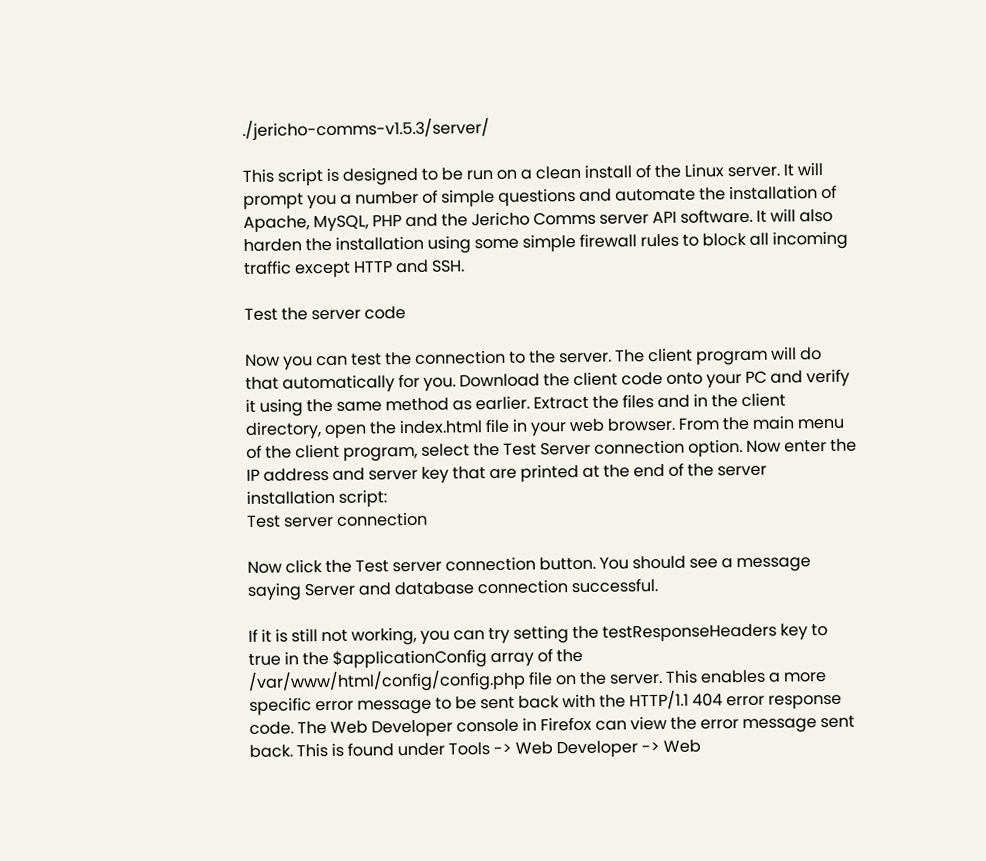./jericho-comms-v1.5.3/server/

This script is designed to be run on a clean install of the Linux server. It will prompt you a number of simple questions and automate the installation of Apache, MySQL, PHP and the Jericho Comms server API software. It will also harden the installation using some simple firewall rules to block all incoming traffic except HTTP and SSH.

Test the server code

Now you can test the connection to the server. The client program will do that automatically for you. Download the client code onto your PC and verify it using the same method as earlier. Extract the files and in the client directory, open the index.html file in your web browser. From the main menu of the client program, select the Test Server connection option. Now enter the IP address and server key that are printed at the end of the server installation script:
Test server connection

Now click the Test server connection button. You should see a message saying Server and database connection successful.

If it is still not working, you can try setting the testResponseHeaders key to true in the $applicationConfig array of the /var/www/html/config/config.php file on the server. This enables a more specific error message to be sent back with the HTTP/1.1 404 error response code. The Web Developer console in Firefox can view the error message sent back. This is found under Tools -> Web Developer -> Web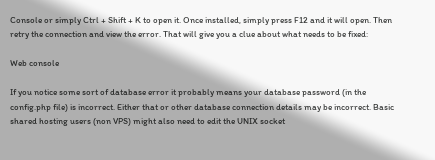Console or simply Ctrl + Shift + K to open it. Once installed, simply press F12 and it will open. Then retry the connection and view the error. That will give you a clue about what needs to be fixed:

Web console

If you notice some sort of database error it probably means your database password (in the config.php file) is incorrect. Either that or other database connection details may be incorrect. Basic shared hosting users (non VPS) might also need to edit the UNIX socket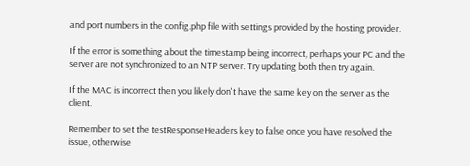and port numbers in the config.php file with settings provided by the hosting provider.

If the error is something about the timestamp being incorrect, perhaps your PC and the server are not synchronized to an NTP server. Try updating both then try again.

If the MAC is incorrect then you likely don't have the same key on the server as the client.

Remember to set the testResponseHeaders key to false once you have resolved the issue, otherwise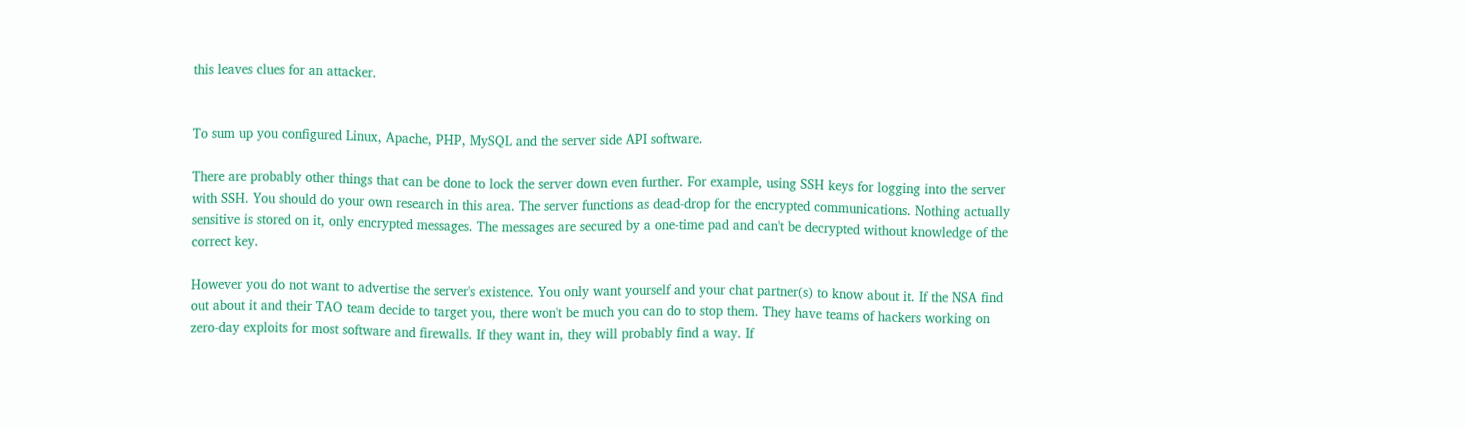this leaves clues for an attacker.


To sum up you configured Linux, Apache, PHP, MySQL and the server side API software.

There are probably other things that can be done to lock the server down even further. For example, using SSH keys for logging into the server with SSH. You should do your own research in this area. The server functions as dead-drop for the encrypted communications. Nothing actually sensitive is stored on it, only encrypted messages. The messages are secured by a one-time pad and can't be decrypted without knowledge of the correct key.

However you do not want to advertise the server's existence. You only want yourself and your chat partner(s) to know about it. If the NSA find out about it and their TAO team decide to target you, there won't be much you can do to stop them. They have teams of hackers working on zero-day exploits for most software and firewalls. If they want in, they will probably find a way. If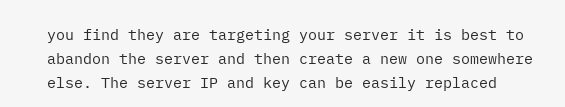you find they are targeting your server it is best to abandon the server and then create a new one somewhere else. The server IP and key can be easily replaced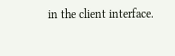in the client interface.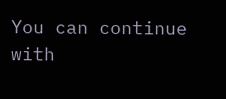You can continue with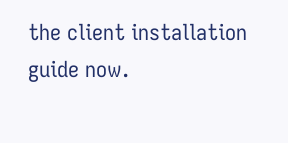the client installation guide now.